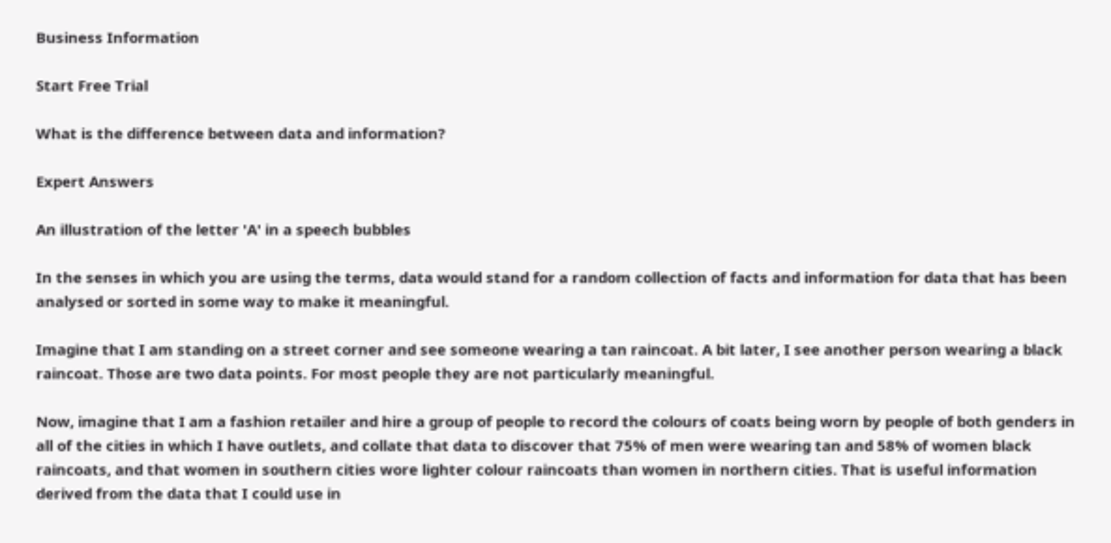Business Information

Start Free Trial

What is the difference between data and information?

Expert Answers

An illustration of the letter 'A' in a speech bubbles

In the senses in which you are using the terms, data would stand for a random collection of facts and information for data that has been analysed or sorted in some way to make it meaningful.

Imagine that I am standing on a street corner and see someone wearing a tan raincoat. A bit later, I see another person wearing a black raincoat. Those are two data points. For most people they are not particularly meaningful.

Now, imagine that I am a fashion retailer and hire a group of people to record the colours of coats being worn by people of both genders in all of the cities in which I have outlets, and collate that data to discover that 75% of men were wearing tan and 58% of women black raincoats, and that women in southern cities wore lighter colour raincoats than women in northern cities. That is useful information derived from the data that I could use in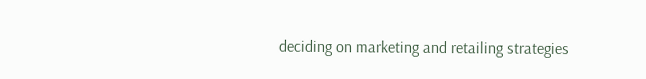deciding on marketing and retailing strategies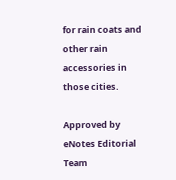for rain coats and other rain accessories in those cities.

Approved by eNotes Editorial Team